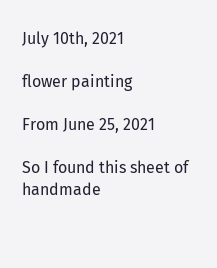July 10th, 2021

flower painting

From June 25, 2021

So I found this sheet of handmade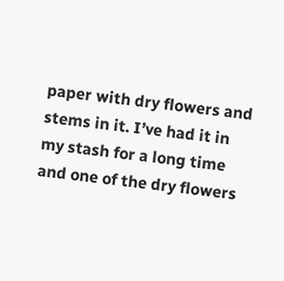paper with dry flowers and stems in it. I’ve had it in my stash for a long time and one of the dry flowers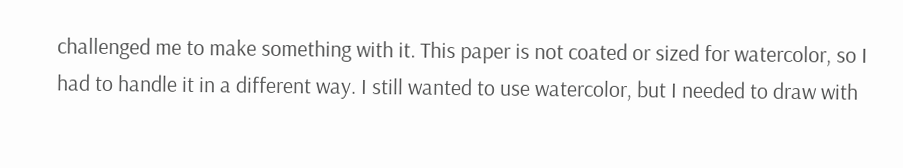challenged me to make something with it. This paper is not coated or sized for watercolor, so I had to handle it in a different way. I still wanted to use watercolor, but I needed to draw with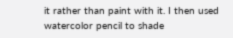it rather than paint with it. I then used watercolor pencil to shade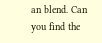an blend. Can you find the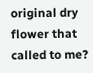original dry flower that called to me?